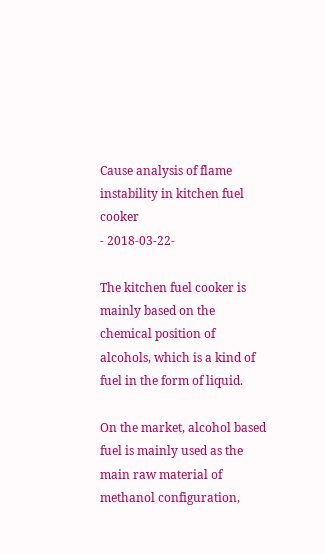Cause analysis of flame instability in kitchen fuel cooker
- 2018-03-22-

The kitchen fuel cooker is mainly based on the chemical position of alcohols, which is a kind of fuel in the form of liquid.

On the market, alcohol based fuel is mainly used as the main raw material of methanol configuration,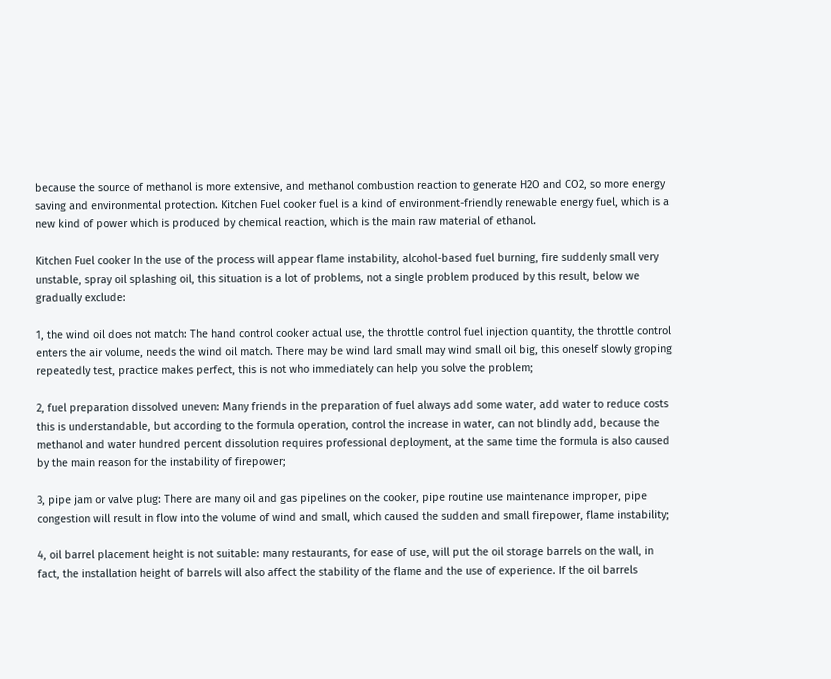because the source of methanol is more extensive, and methanol combustion reaction to generate H2O and CO2, so more energy saving and environmental protection. Kitchen Fuel cooker fuel is a kind of environment-friendly renewable energy fuel, which is a new kind of power which is produced by chemical reaction, which is the main raw material of ethanol.

Kitchen Fuel cooker In the use of the process will appear flame instability, alcohol-based fuel burning, fire suddenly small very unstable, spray oil splashing oil, this situation is a lot of problems, not a single problem produced by this result, below we gradually exclude:

1, the wind oil does not match: The hand control cooker actual use, the throttle control fuel injection quantity, the throttle control enters the air volume, needs the wind oil match. There may be wind lard small may wind small oil big, this oneself slowly groping repeatedly test, practice makes perfect, this is not who immediately can help you solve the problem;

2, fuel preparation dissolved uneven: Many friends in the preparation of fuel always add some water, add water to reduce costs this is understandable, but according to the formula operation, control the increase in water, can not blindly add, because the methanol and water hundred percent dissolution requires professional deployment, at the same time the formula is also caused by the main reason for the instability of firepower;

3, pipe jam or valve plug: There are many oil and gas pipelines on the cooker, pipe routine use maintenance improper, pipe congestion will result in flow into the volume of wind and small, which caused the sudden and small firepower, flame instability;

4, oil barrel placement height is not suitable: many restaurants, for ease of use, will put the oil storage barrels on the wall, in fact, the installation height of barrels will also affect the stability of the flame and the use of experience. If the oil barrels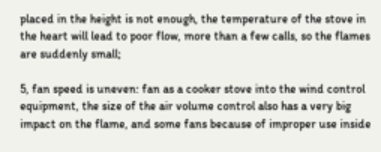placed in the height is not enough, the temperature of the stove in the heart will lead to poor flow, more than a few calls, so the flames are suddenly small;

5, fan speed is uneven: fan as a cooker stove into the wind control equipment, the size of the air volume control also has a very big impact on the flame, and some fans because of improper use inside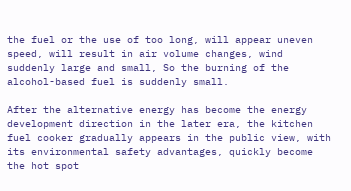the fuel or the use of too long, will appear uneven speed, will result in air volume changes, wind suddenly large and small, So the burning of the alcohol-based fuel is suddenly small.

After the alternative energy has become the energy development direction in the later era, the kitchen fuel cooker gradually appears in the public view, with its environmental safety advantages, quickly become the hot spot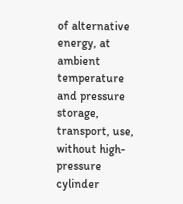of alternative energy, at ambient temperature and pressure storage, transport, use, without high-pressure cylinder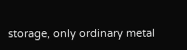storage, only ordinary metal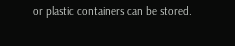or plastic containers can be stored.